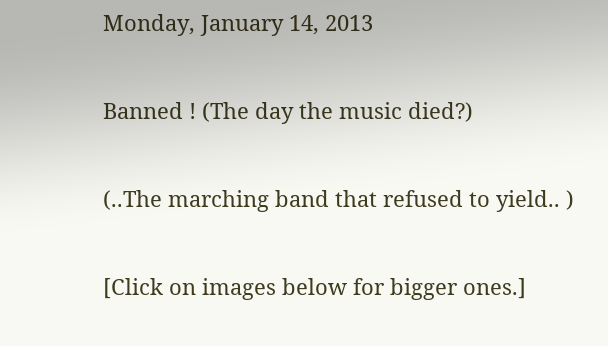Monday, January 14, 2013

Banned ! (The day the music died?)

(..The marching band that refused to yield.. )

[Click on images below for bigger ones.]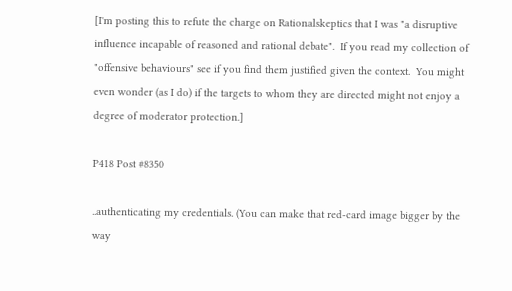[I'm posting this to refute the charge on Rationalskeptics that I was "a disruptive influence incapable of reasoned and rational debate".  If you read my collection of "offensive behaviours" see if you find them justified given the context.  You might even wonder (as I do) if the targets to whom they are directed might not enjoy a degree of moderator protection.]

P418 Post #8350

..authenticating my credentials. (You can make that red-card image bigger by the way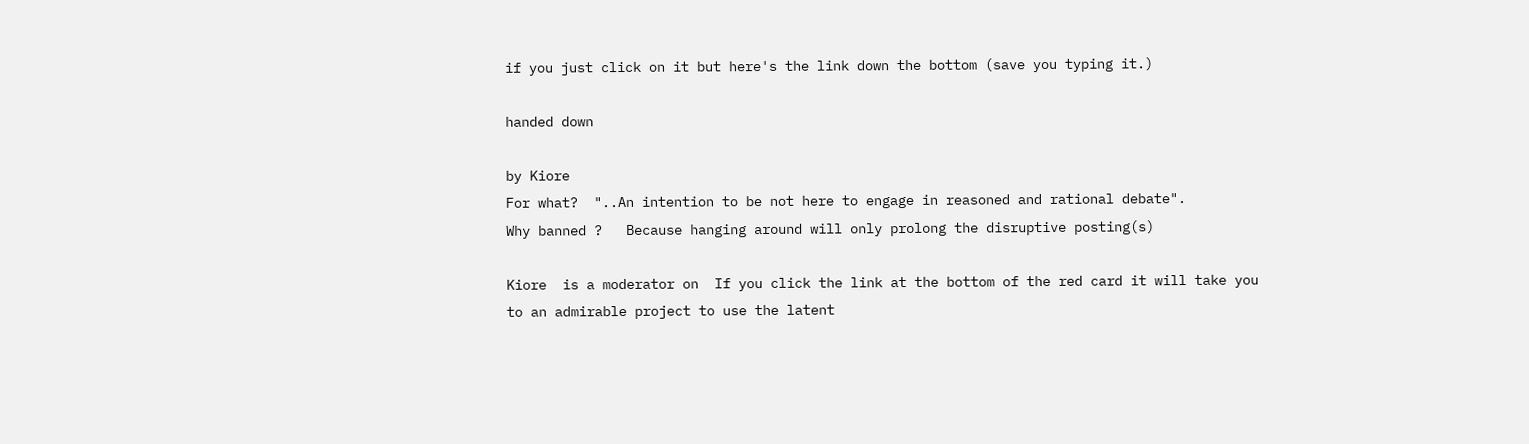if you just click on it but here's the link down the bottom (save you typing it.)

handed down

by Kiore
For what?  "..An intention to be not here to engage in reasoned and rational debate".
Why banned ?   Because hanging around will only prolong the disruptive posting(s)

Kiore  is a moderator on  If you click the link at the bottom of the red card it will take you to an admirable project to use the latent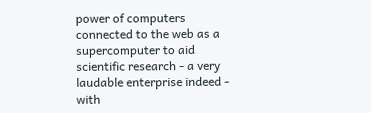power of computers connected to the web as a supercomputer to aid scientific research - a very laudable enterprise indeed - with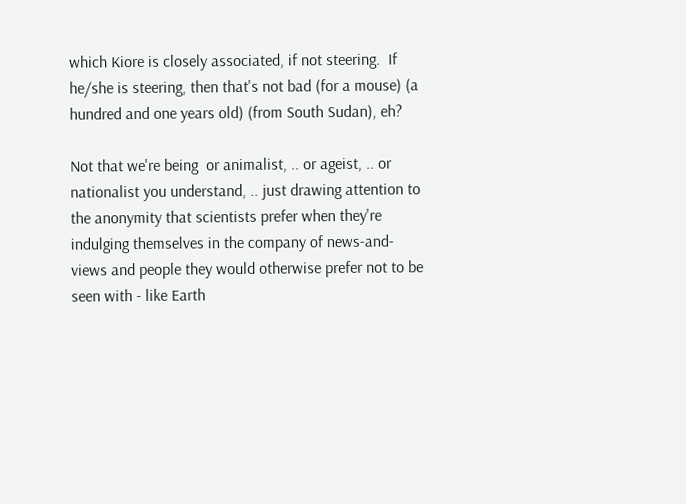which Kiore is closely associated, if not steering.  If he/she is steering, then that's not bad (for a mouse) (a hundred and one years old) (from South Sudan), eh?

Not that we're being  or animalist, .. or ageist, .. or nationalist you understand, .. just drawing attention to the anonymity that scientists prefer when they're indulging themselves in the company of news-and-views and people they would otherwise prefer not to be seen with - like Earth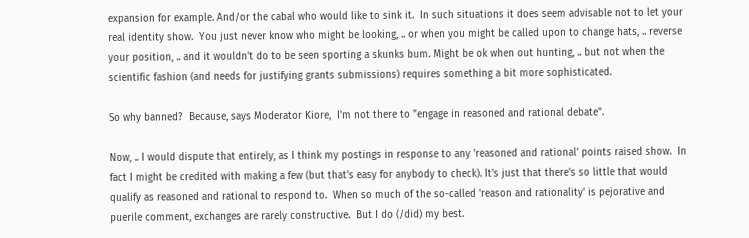expansion for example. And/or the cabal who would like to sink it.  In such situations it does seem advisable not to let your real identity show.  You just never know who might be looking, .. or when you might be called upon to change hats, .. reverse your position, .. and it wouldn't do to be seen sporting a skunks bum. Might be ok when out hunting, .. but not when the scientific fashion (and needs for justifying grants submissions) requires something a bit more sophisticated.

So why banned?  Because, says Moderator Kiore,  I'm not there to "engage in reasoned and rational debate".

Now, .. I would dispute that entirely, as I think my postings in response to any 'reasoned and rational' points raised show.  In fact I might be credited with making a few (but that's easy for anybody to check). It's just that there's so little that would qualify as reasoned and rational to respond to.  When so much of the so-called 'reason and rationality' is pejorative and puerile comment, exchanges are rarely constructive.  But I do (/did) my best.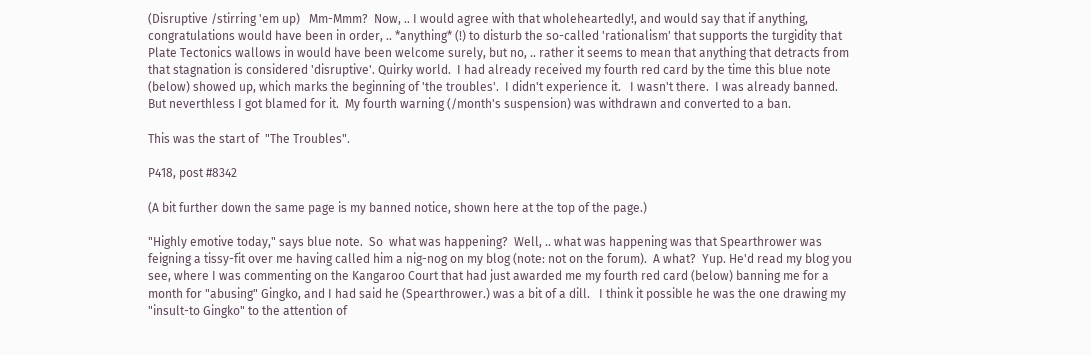(Disruptive /stirring 'em up)   Mm-Mmm?  Now, .. I would agree with that wholeheartedly!, and would say that if anything,  congratulations would have been in order, .. *anything* (!) to disturb the so-called 'rationalism' that supports the turgidity that Plate Tectonics wallows in would have been welcome surely, but no, .. rather it seems to mean that anything that detracts from that stagnation is considered 'disruptive'. Quirky world.  I had already received my fourth red card by the time this blue note (below) showed up, which marks the beginning of 'the troubles'.  I didn't experience it.   I wasn't there.  I was already banned. But neverthless I got blamed for it.  My fourth warning (/month's suspension) was withdrawn and converted to a ban.

This was the start of  "The Troubles".

P418, post #8342

(A bit further down the same page is my banned notice, shown here at the top of the page.)

"Highly emotive today," says blue note.  So  what was happening?  Well, .. what was happening was that Spearthrower was feigning a tissy-fit over me having called him a nig-nog on my blog (note: not on the forum).  A what?  Yup. He'd read my blog you see, where I was commenting on the Kangaroo Court that had just awarded me my fourth red card (below) banning me for a month for "abusing" Gingko, and I had said he (Spearthrower.) was a bit of a dill.   I think it possible he was the one drawing my "insult-to Gingko" to the attention of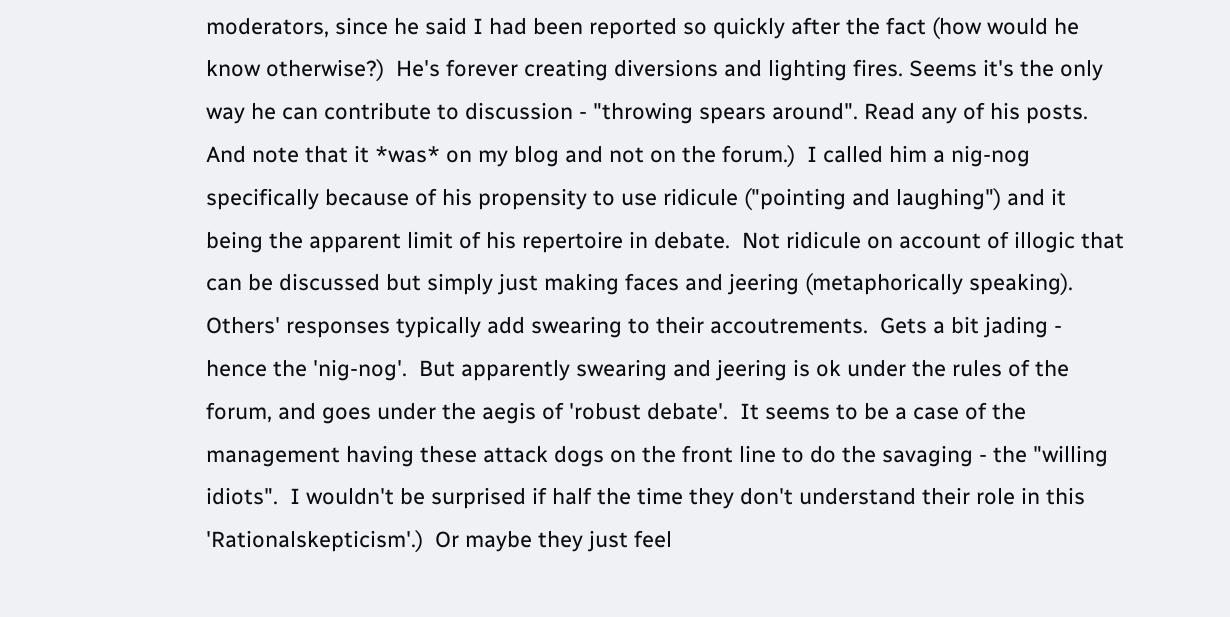moderators, since he said I had been reported so quickly after the fact (how would he know otherwise?)  He's forever creating diversions and lighting fires. Seems it's the only way he can contribute to discussion - "throwing spears around". Read any of his posts.   And note that it *was* on my blog and not on the forum.)  I called him a nig-nog specifically because of his propensity to use ridicule ("pointing and laughing") and it being the apparent limit of his repertoire in debate.  Not ridicule on account of illogic that can be discussed but simply just making faces and jeering (metaphorically speaking).  Others' responses typically add swearing to their accoutrements.  Gets a bit jading - hence the 'nig-nog'.  But apparently swearing and jeering is ok under the rules of the forum, and goes under the aegis of 'robust debate'.  It seems to be a case of the management having these attack dogs on the front line to do the savaging - the "willing idiots".  I wouldn't be surprised if half the time they don't understand their role in this 'Rationalskepticism'.)  Or maybe they just feel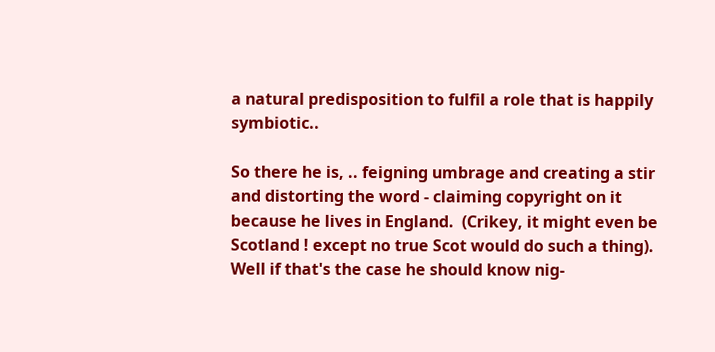a natural predisposition to fulfil a role that is happily symbiotic..

So there he is, .. feigning umbrage and creating a stir and distorting the word - claiming copyright on it because he lives in England.  (Crikey, it might even be Scotland ! except no true Scot would do such a thing).  Well if that's the case he should know nig-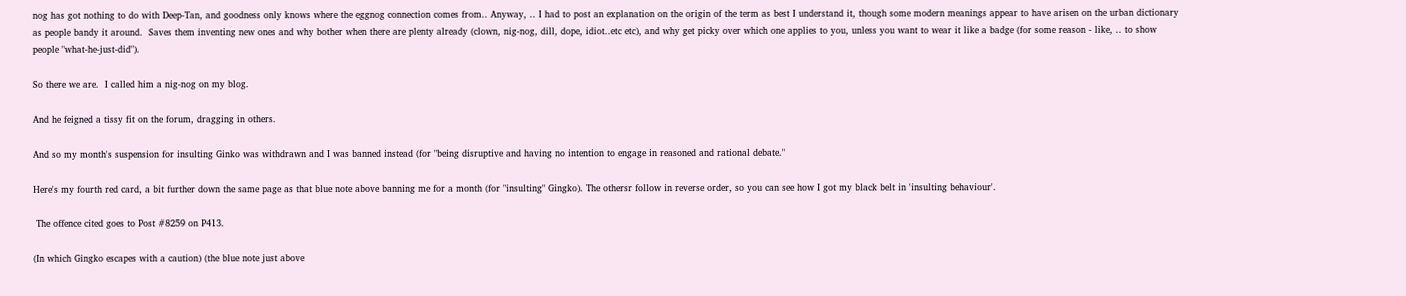nog has got nothing to do with Deep-Tan, and goodness only knows where the eggnog connection comes from.. Anyway, .. I had to post an explanation on the origin of the term as best I understand it, though some modern meanings appear to have arisen on the urban dictionary as people bandy it around.  Saves them inventing new ones and why bother when there are plenty already (clown, nig-nog, dill, dope, idiot..etc etc), and why get picky over which one applies to you, unless you want to wear it like a badge (for some reason - like, .. to show people "what-he-just-did").

So there we are.  I called him a nig-nog on my blog.

And he feigned a tissy fit on the forum, dragging in others.

And so my month's suspension for insulting Ginko was withdrawn and I was banned instead (for "being disruptive and having no intention to engage in reasoned and rational debate."

Here's my fourth red card, a bit further down the same page as that blue note above banning me for a month (for "insulting" Gingko). The othersr follow in reverse order, so you can see how I got my black belt in 'insulting behaviour'.

 The offence cited goes to Post #8259 on P413.

(In which Gingko escapes with a caution) (the blue note just above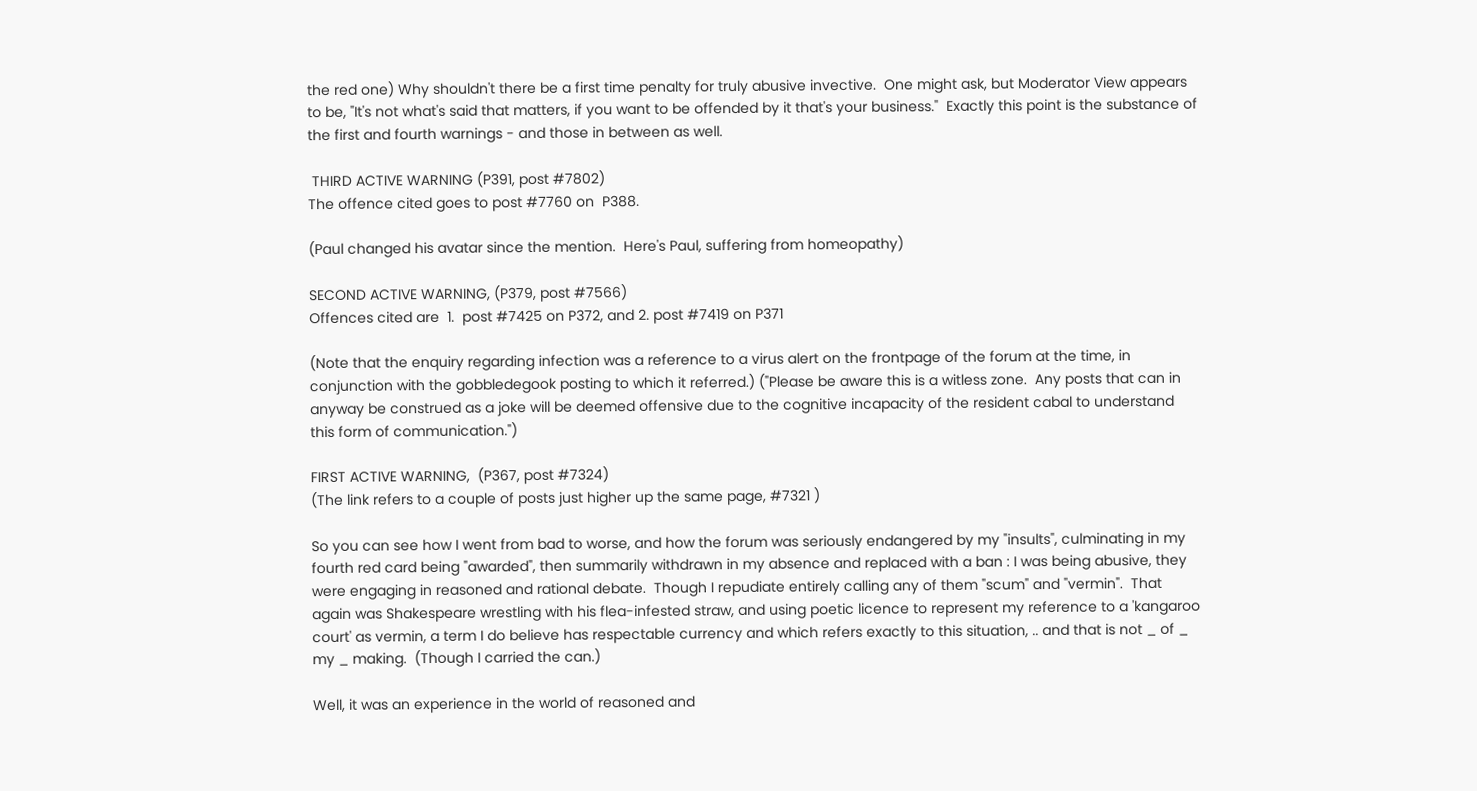the red one) Why shouldn't there be a first time penalty for truly abusive invective.  One might ask, but Moderator View appears to be, "It's not what's said that matters, if you want to be offended by it that's your business."  Exactly this point is the substance of the first and fourth warnings - and those in between as well.

 THIRD ACTIVE WARNING (P391, post #7802)
The offence cited goes to post #7760 on  P388.

(Paul changed his avatar since the mention.  Here's Paul, suffering from homeopathy)

SECOND ACTIVE WARNING, (P379, post #7566)
Offences cited are  1.  post #7425 on P372, and 2. post #7419 on P371

(Note that the enquiry regarding infection was a reference to a virus alert on the frontpage of the forum at the time, in conjunction with the gobbledegook posting to which it referred.) ("Please be aware this is a witless zone.  Any posts that can in anyway be construed as a joke will be deemed offensive due to the cognitive incapacity of the resident cabal to understand this form of communication.")

FIRST ACTIVE WARNING,  (P367, post #7324)
(The link refers to a couple of posts just higher up the same page, #7321 )

So you can see how I went from bad to worse, and how the forum was seriously endangered by my "insults", culminating in my fourth red card being "awarded", then summarily withdrawn in my absence and replaced with a ban : I was being abusive, they were engaging in reasoned and rational debate.  Though I repudiate entirely calling any of them "scum" and "vermin".  That again was Shakespeare wrestling with his flea-infested straw, and using poetic licence to represent my reference to a 'kangaroo court' as vermin, a term I do believe has respectable currency and which refers exactly to this situation, .. and that is not _ of _ my _ making.  (Though I carried the can.)

Well, it was an experience in the world of reasoned and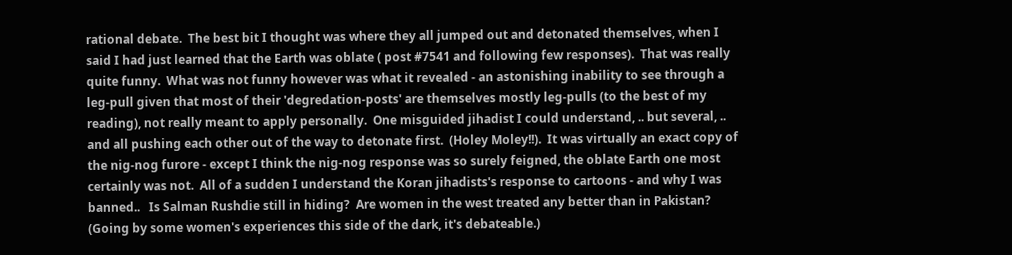rational debate.  The best bit I thought was where they all jumped out and detonated themselves, when I said I had just learned that the Earth was oblate ( post #7541 and following few responses).  That was really quite funny.  What was not funny however was what it revealed - an astonishing inability to see through a leg-pull given that most of their 'degredation-posts' are themselves mostly leg-pulls (to the best of my reading), not really meant to apply personally.  One misguided jihadist I could understand, .. but several, .. and all pushing each other out of the way to detonate first.  (Holey Moley!!).  It was virtually an exact copy of the nig-nog furore - except I think the nig-nog response was so surely feigned, the oblate Earth one most certainly was not.  All of a sudden I understand the Koran jihadists's response to cartoons - and why I was banned..   Is Salman Rushdie still in hiding?  Are women in the west treated any better than in Pakistan?  (Going by some women's experiences this side of the dark, it's debateable.)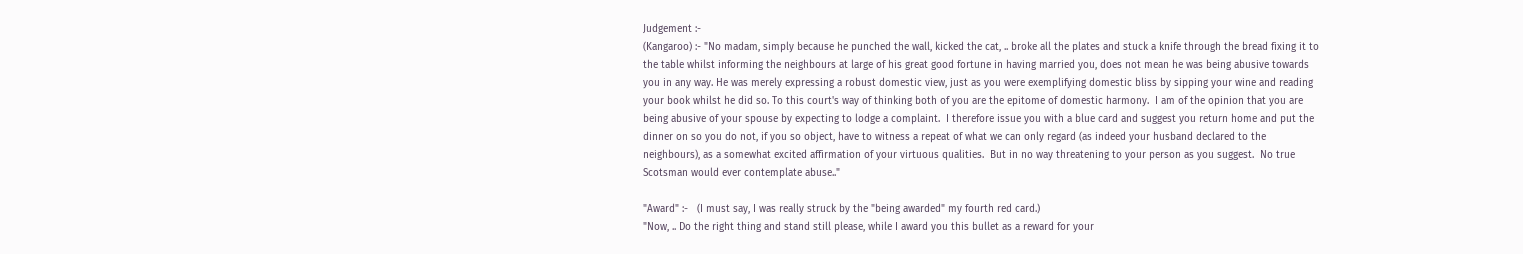Judgement :-
(Kangaroo) :- "No madam, simply because he punched the wall, kicked the cat, .. broke all the plates and stuck a knife through the bread fixing it to the table whilst informing the neighbours at large of his great good fortune in having married you, does not mean he was being abusive towards you in any way. He was merely expressing a robust domestic view, just as you were exemplifying domestic bliss by sipping your wine and reading your book whilst he did so. To this court's way of thinking both of you are the epitome of domestic harmony.  I am of the opinion that you are being abusive of your spouse by expecting to lodge a complaint.  I therefore issue you with a blue card and suggest you return home and put the dinner on so you do not, if you so object, have to witness a repeat of what we can only regard (as indeed your husband declared to the neighbours), as a somewhat excited affirmation of your virtuous qualities.  But in no way threatening to your person as you suggest.  No true Scotsman would ever contemplate abuse.."

"Award" :-   (I must say, I was really struck by the "being awarded" my fourth red card.)
"Now, .. Do the right thing and stand still please, while I award you this bullet as a reward for your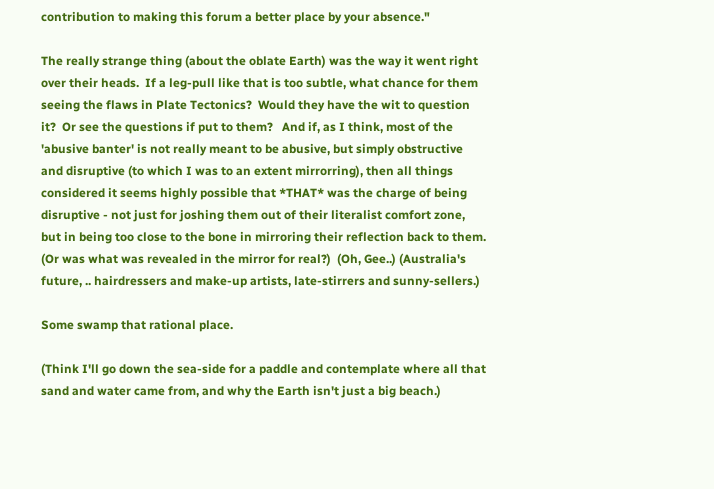contribution to making this forum a better place by your absence."

The really strange thing (about the oblate Earth) was the way it went right over their heads.  If a leg-pull like that is too subtle, what chance for them seeing the flaws in Plate Tectonics?  Would they have the wit to question it?  Or see the questions if put to them?   And if, as I think, most of the 'abusive banter' is not really meant to be abusive, but simply obstructive and disruptive (to which I was to an extent mirrorring), then all things considered it seems highly possible that *THAT* was the charge of being disruptive - not just for joshing them out of their literalist comfort zone, but in being too close to the bone in mirroring their reflection back to them.  (Or was what was revealed in the mirror for real?)  (Oh, Gee..) (Australia's future, .. hairdressers and make-up artists, late-stirrers and sunny-sellers.)

Some swamp that rational place.

(Think I'll go down the sea-side for a paddle and contemplate where all that sand and water came from, and why the Earth isn't just a big beach.)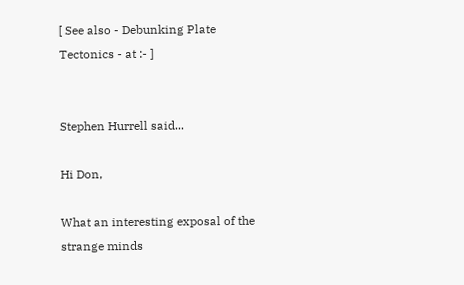[ See also - Debunking Plate Tectonics - at :- ]


Stephen Hurrell said...

Hi Don,

What an interesting exposal of the strange minds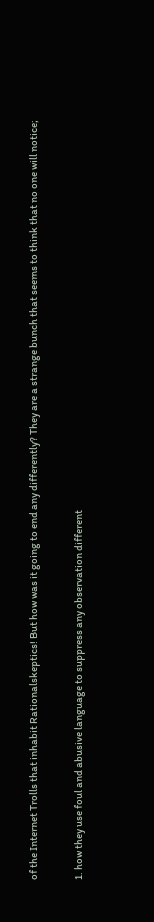of the Internet Trolls that inhabit Rationalskeptics! But how was it going to end any differently? They are a strange bunch that seems to think that no one will notice;

1. how they use foul and abusive language to suppress any observation different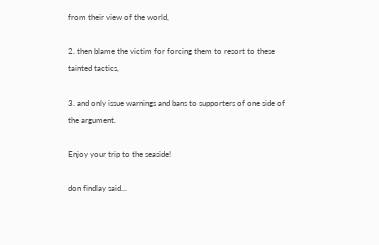from their view of the world,

2. then blame the victim for forcing them to resort to these tainted tactics,

3. and only issue warnings and bans to supporters of one side of the argument.

Enjoy your trip to the seaside!

don findlay said...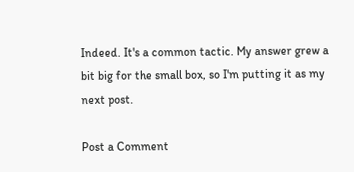Indeed. It's a common tactic. My answer grew a bit big for the small box, so I'm putting it as my next post.

Post a Comment